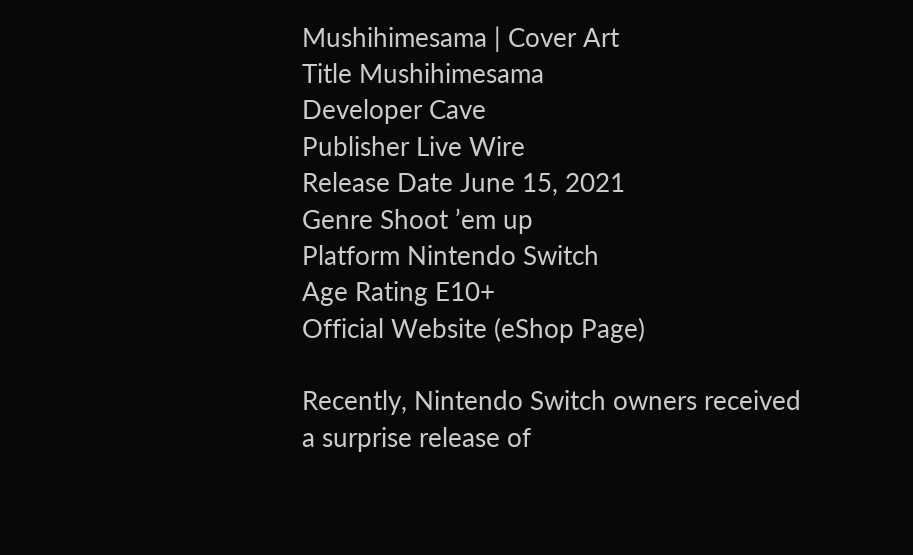Mushihimesama | Cover Art
Title Mushihimesama
Developer Cave
Publisher Live Wire
Release Date June 15, 2021
Genre Shoot ’em up
Platform Nintendo Switch
Age Rating E10+
Official Website (eShop Page)

Recently, Nintendo Switch owners received a surprise release of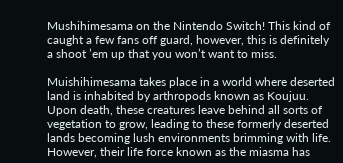Mushihimesama on the Nintendo Switch! This kind of caught a few fans off guard, however, this is definitely a shoot ’em up that you won’t want to miss.

Muishihimesama takes place in a world where deserted land is inhabited by arthropods known as Koujuu. Upon death, these creatures leave behind all sorts of vegetation to grow, leading to these formerly deserted lands becoming lush environments brimming with life. However, their life force known as the miasma has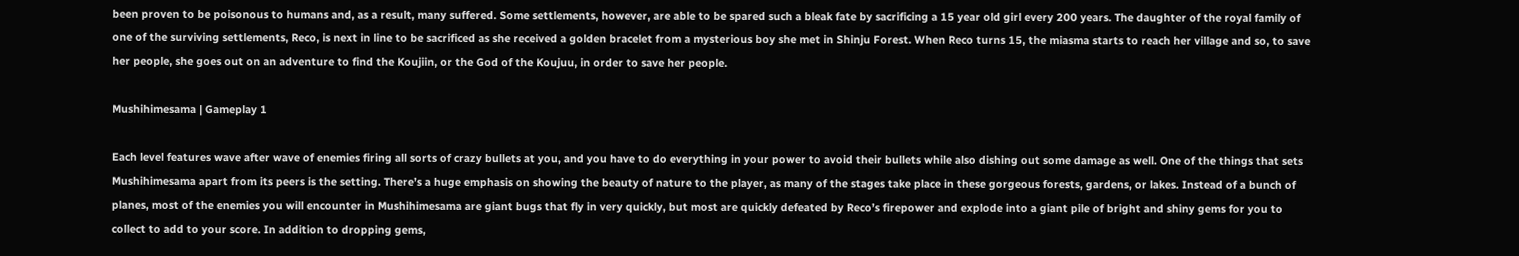been proven to be poisonous to humans and, as a result, many suffered. Some settlements, however, are able to be spared such a bleak fate by sacrificing a 15 year old girl every 200 years. The daughter of the royal family of one of the surviving settlements, Reco, is next in line to be sacrificed as she received a golden bracelet from a mysterious boy she met in Shinju Forest. When Reco turns 15, the miasma starts to reach her village and so, to save her people, she goes out on an adventure to find the Koujiin, or the God of the Koujuu, in order to save her people.

Mushihimesama | Gameplay 1

Each level features wave after wave of enemies firing all sorts of crazy bullets at you, and you have to do everything in your power to avoid their bullets while also dishing out some damage as well. One of the things that sets Mushihimesama apart from its peers is the setting. There’s a huge emphasis on showing the beauty of nature to the player, as many of the stages take place in these gorgeous forests, gardens, or lakes. Instead of a bunch of planes, most of the enemies you will encounter in Mushihimesama are giant bugs that fly in very quickly, but most are quickly defeated by Reco’s firepower and explode into a giant pile of bright and shiny gems for you to collect to add to your score. In addition to dropping gems,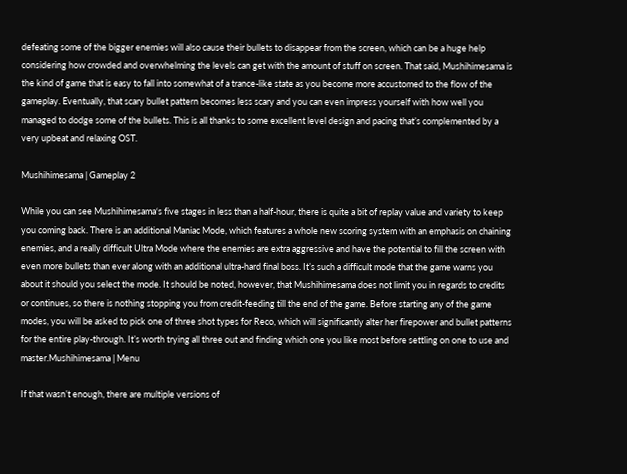defeating some of the bigger enemies will also cause their bullets to disappear from the screen, which can be a huge help considering how crowded and overwhelming the levels can get with the amount of stuff on screen. That said, Mushihimesama is the kind of game that is easy to fall into somewhat of a trance-like state as you become more accustomed to the flow of the gameplay. Eventually, that scary bullet pattern becomes less scary and you can even impress yourself with how well you managed to dodge some of the bullets. This is all thanks to some excellent level design and pacing that’s complemented by a very upbeat and relaxing OST.

Mushihimesama | Gameplay 2

While you can see Mushihimesama‘s five stages in less than a half-hour, there is quite a bit of replay value and variety to keep you coming back. There is an additional Maniac Mode, which features a whole new scoring system with an emphasis on chaining enemies, and a really difficult Ultra Mode where the enemies are extra aggressive and have the potential to fill the screen with even more bullets than ever along with an additional ultra-hard final boss. It’s such a difficult mode that the game warns you about it should you select the mode. It should be noted, however, that Mushihimesama does not limit you in regards to credits or continues, so there is nothing stopping you from credit-feeding till the end of the game. Before starting any of the game modes, you will be asked to pick one of three shot types for Reco, which will significantly alter her firepower and bullet patterns for the entire play-through. It’s worth trying all three out and finding which one you like most before settling on one to use and master.Mushihimesama | Menu

If that wasn’t enough, there are multiple versions of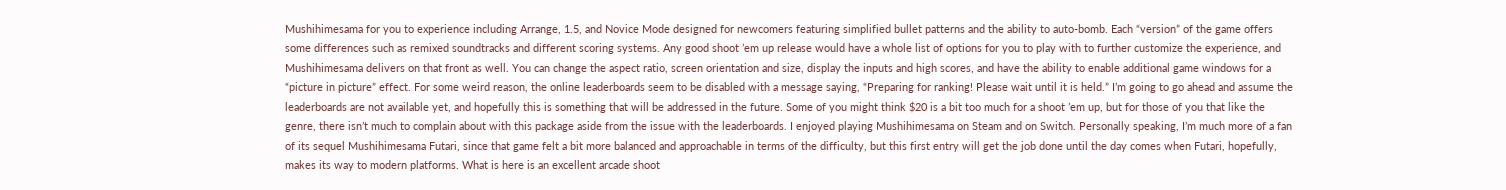Mushihimesama for you to experience including Arrange, 1.5, and Novice Mode designed for newcomers featuring simplified bullet patterns and the ability to auto-bomb. Each “version” of the game offers some differences such as remixed soundtracks and different scoring systems. Any good shoot ’em up release would have a whole list of options for you to play with to further customize the experience, and Mushihimesama delivers on that front as well. You can change the aspect ratio, screen orientation and size, display the inputs and high scores, and have the ability to enable additional game windows for a “picture in picture” effect. For some weird reason, the online leaderboards seem to be disabled with a message saying, “Preparing for ranking! Please wait until it is held.” I’m going to go ahead and assume the leaderboards are not available yet, and hopefully this is something that will be addressed in the future. Some of you might think $20 is a bit too much for a shoot ’em up, but for those of you that like the genre, there isn’t much to complain about with this package aside from the issue with the leaderboards. I enjoyed playing Mushihimesama on Steam and on Switch. Personally speaking, I’m much more of a fan of its sequel Mushihimesama Futari, since that game felt a bit more balanced and approachable in terms of the difficulty, but this first entry will get the job done until the day comes when Futari, hopefully, makes its way to modern platforms. What is here is an excellent arcade shoot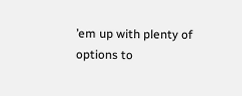’em up with plenty of options to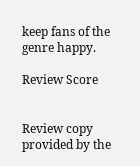keep fans of the genre happy.

Review Score


Review copy provided by the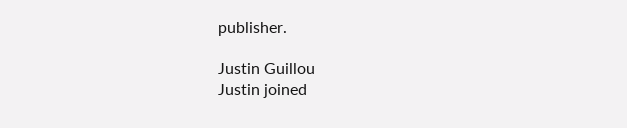publisher.

Justin Guillou
Justin joined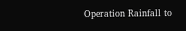Operation Rainfall to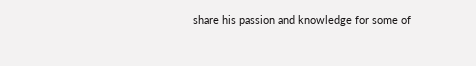share his passion and knowledge for some of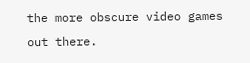the more obscure video games out there.